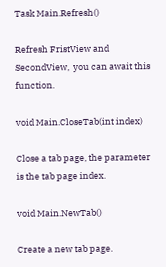Task Main.Refresh()

Refresh FristView and SecondView,  you can await this function.

void Main.CloseTab(int index)

Close a tab page, the parameter is the tab page index.

void Main.NewTab()

Create a new tab page.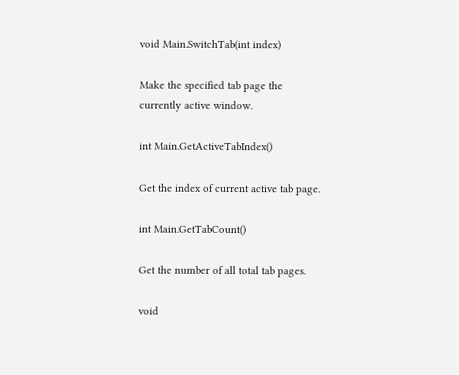void Main.SwitchTab(int index)

Make the specified tab page the currently active window.

int Main.GetActiveTabIndex()

Get the index of current active tab page.

int Main.GetTabCount()

Get the number of all total tab pages.

void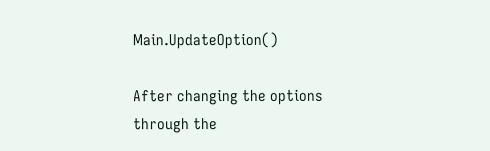Main.UpdateOption()

After changing the options through the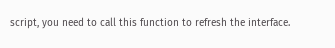script, you need to call this function to refresh the interface.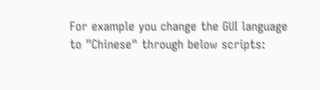For example you change the GUI language to "Chinese" through below scripts: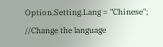Option.Setting.Lang = "Chinese"; //Change the language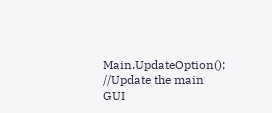Main.UpdateOption();   //Update the main GUI